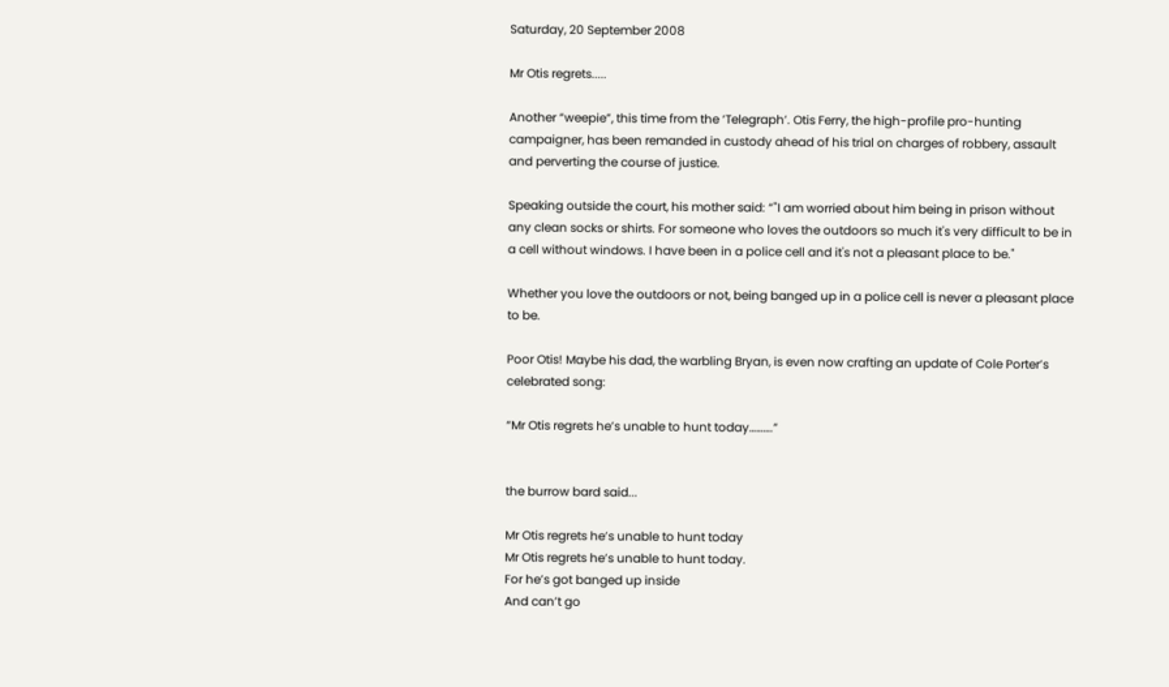Saturday, 20 September 2008

Mr Otis regrets.....

Another “weepie”, this time from the ‘Telegraph’. Otis Ferry, the high-profile pro-hunting campaigner, has been remanded in custody ahead of his trial on charges of robbery, assault and perverting the course of justice.

Speaking outside the court, his mother said: “"I am worried about him being in prison without any clean socks or shirts. For someone who loves the outdoors so much it's very difficult to be in a cell without windows. I have been in a police cell and it's not a pleasant place to be."

Whether you love the outdoors or not, being banged up in a police cell is never a pleasant place to be.

Poor Otis! Maybe his dad, the warbling Bryan, is even now crafting an update of Cole Porter’s celebrated song:

“Mr Otis regrets he’s unable to hunt today……….”


the burrow bard said...

Mr Otis regrets he’s unable to hunt today
Mr Otis regrets he’s unable to hunt today.
For he’s got banged up inside
And can’t go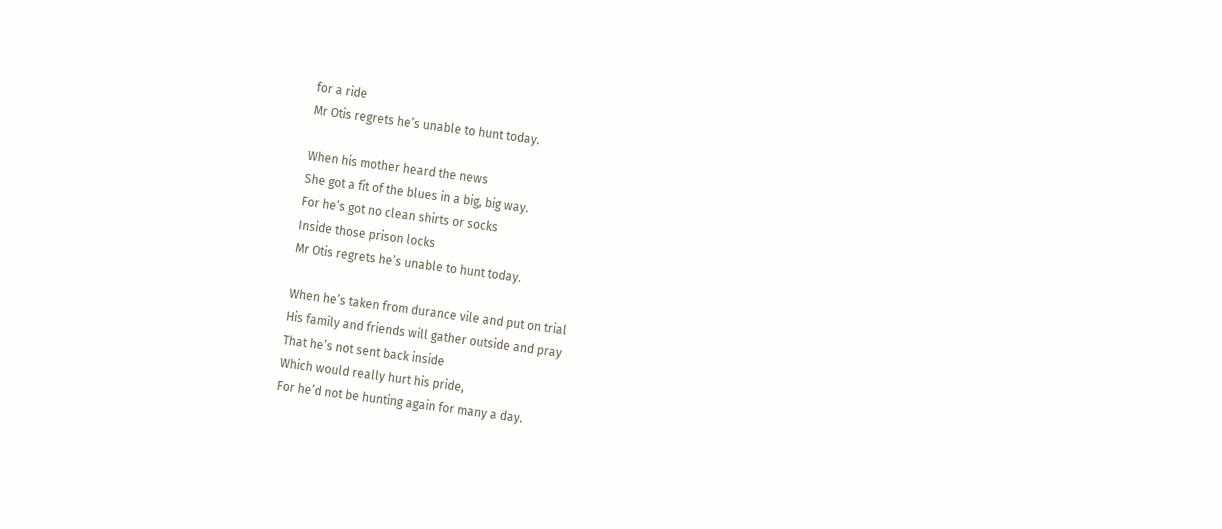for a ride
Mr Otis regrets he’s unable to hunt today.

When his mother heard the news
She got a fit of the blues in a big, big way.
For he’s got no clean shirts or socks
Inside those prison locks
Mr Otis regrets he’s unable to hunt today.

When he’s taken from durance vile and put on trial
His family and friends will gather outside and pray
That he’s not sent back inside
Which would really hurt his pride,
For he’d not be hunting again for many a day.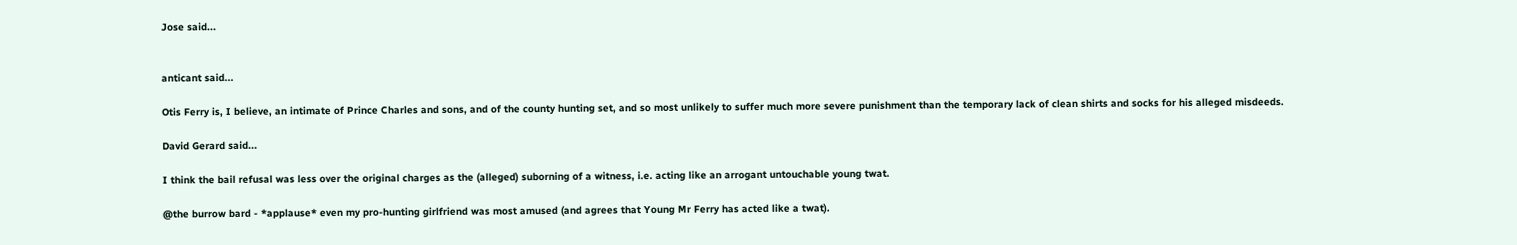Jose said...


anticant said...

Otis Ferry is, I believe, an intimate of Prince Charles and sons, and of the county hunting set, and so most unlikely to suffer much more severe punishment than the temporary lack of clean shirts and socks for his alleged misdeeds.

David Gerard said...

I think the bail refusal was less over the original charges as the (alleged) suborning of a witness, i.e. acting like an arrogant untouchable young twat.

@the burrow bard - *applause* even my pro-hunting girlfriend was most amused (and agrees that Young Mr Ferry has acted like a twat).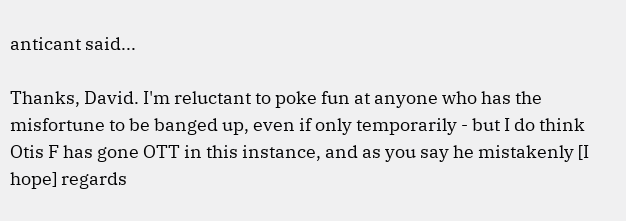anticant said...

Thanks, David. I'm reluctant to poke fun at anyone who has the misfortune to be banged up, even if only temporarily - but I do think Otis F has gone OTT in this instance, and as you say he mistakenly [I hope] regards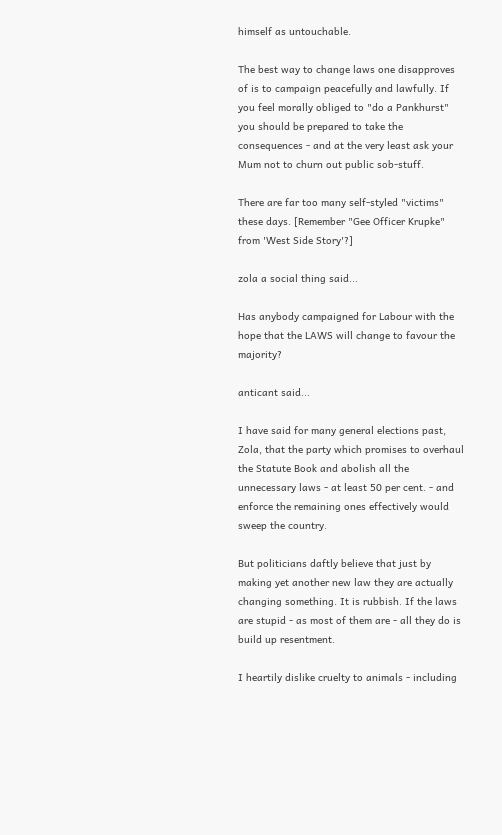himself as untouchable.

The best way to change laws one disapproves of is to campaign peacefully and lawfully. If you feel morally obliged to "do a Pankhurst" you should be prepared to take the consequences - and at the very least ask your Mum not to churn out public sob-stuff.

There are far too many self-styled "victims" these days. [Remember "Gee Officer Krupke" from 'West Side Story'?]

zola a social thing said...

Has anybody campaigned for Labour with the hope that the LAWS will change to favour the majority?

anticant said...

I have said for many general elections past, Zola, that the party which promises to overhaul the Statute Book and abolish all the unnecessary laws - at least 50 per cent. - and enforce the remaining ones effectively would sweep the country.

But politicians daftly believe that just by making yet another new law they are actually changing something. It is rubbish. If the laws are stupid - as most of them are - all they do is build up resentment.

I heartily dislike cruelty to animals - including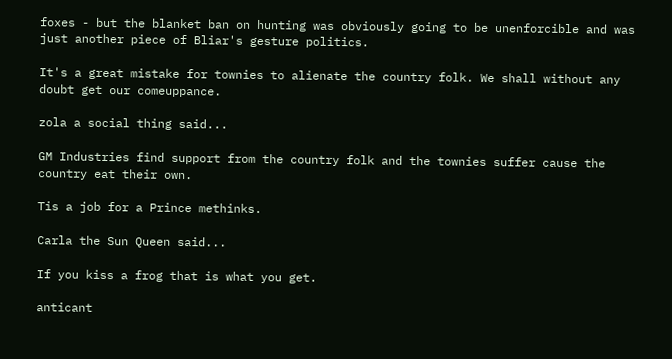foxes - but the blanket ban on hunting was obviously going to be unenforcible and was just another piece of Bliar's gesture politics.

It's a great mistake for townies to alienate the country folk. We shall without any doubt get our comeuppance.

zola a social thing said...

GM Industries find support from the country folk and the townies suffer cause the country eat their own.

Tis a job for a Prince methinks.

Carla the Sun Queen said...

If you kiss a frog that is what you get.

anticant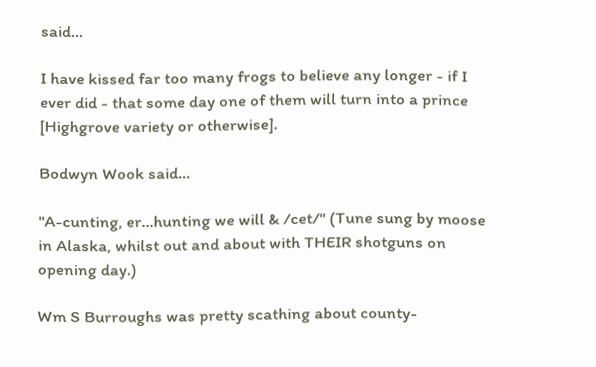said...

I have kissed far too many frogs to believe any longer - if I ever did - that some day one of them will turn into a prince [Highgrove variety or otherwise].

Bodwyn Wook said...

"A-cunting, er...hunting we will & /cet/" (Tune sung by moose in Alaska, whilst out and about with THEIR shotguns on opening day.)

Wm S Burroughs was pretty scathing about county-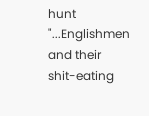hunt "...Englishmen and their shit-eating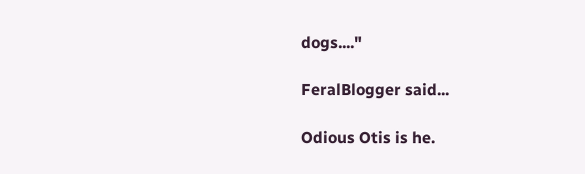dogs...."

FeralBlogger said...

Odious Otis is he.